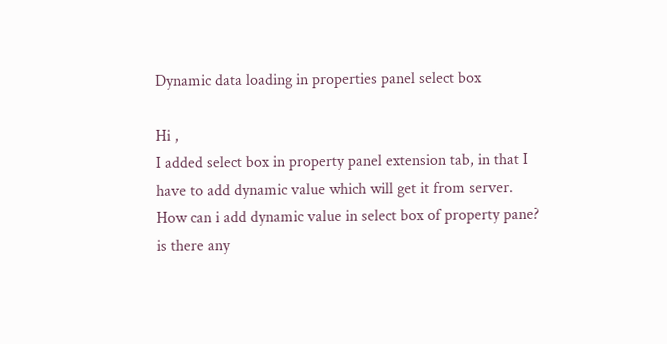Dynamic data loading in properties panel select box

Hi ,
I added select box in property panel extension tab, in that I have to add dynamic value which will get it from server.
How can i add dynamic value in select box of property pane? is there any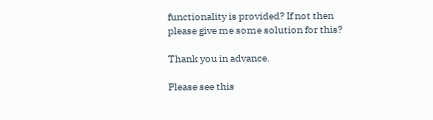functionality is provided? If not then please give me some solution for this?

Thank you in advance.

Please see this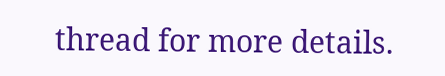thread for more details.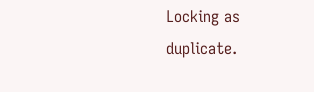Locking as duplicate.